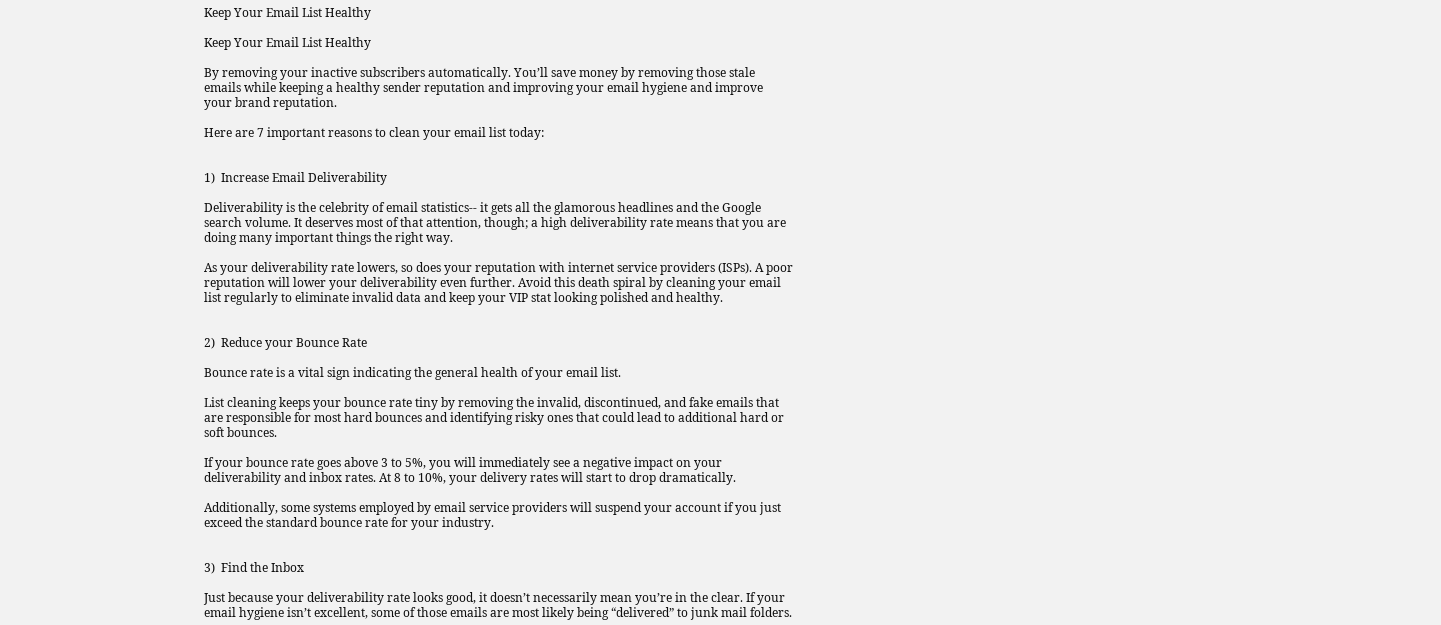Keep Your Email List Healthy

Keep Your Email List Healthy

By removing your inactive subscribers automatically. You’ll save money by removing those stale emails while keeping a healthy sender reputation and improving your email hygiene and improve your brand reputation.

Here are 7 important reasons to clean your email list today:


1)  Increase Email Deliverability

Deliverability is the celebrity of email statistics-- it gets all the glamorous headlines and the Google search volume. It deserves most of that attention, though; a high deliverability rate means that you are doing many important things the right way.

As your deliverability rate lowers, so does your reputation with internet service providers (ISPs). A poor reputation will lower your deliverability even further. Avoid this death spiral by cleaning your email list regularly to eliminate invalid data and keep your VIP stat looking polished and healthy.


2)  Reduce your Bounce Rate

Bounce rate is a vital sign indicating the general health of your email list.

List cleaning keeps your bounce rate tiny by removing the invalid, discontinued, and fake emails that are responsible for most hard bounces and identifying risky ones that could lead to additional hard or soft bounces.

If your bounce rate goes above 3 to 5%, you will immediately see a negative impact on your deliverability and inbox rates. At 8 to 10%, your delivery rates will start to drop dramatically.

Additionally, some systems employed by email service providers will suspend your account if you just exceed the standard bounce rate for your industry.


3)  Find the Inbox

Just because your deliverability rate looks good, it doesn’t necessarily mean you’re in the clear. If your email hygiene isn’t excellent, some of those emails are most likely being “delivered” to junk mail folders.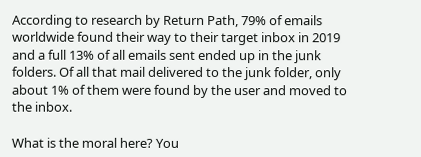According to research by Return Path, 79% of emails worldwide found their way to their target inbox in 2019 and a full 13% of all emails sent ended up in the junk folders. Of all that mail delivered to the junk folder, only about 1% of them were found by the user and moved to the inbox.

What is the moral here? You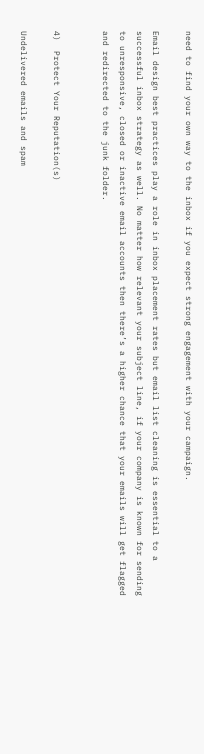need to find your own way to the inbox if you expect strong engagement with your campaign.

Email design best practices play a role in inbox placement rates but email list cleaning is essential to a successful inbox strategy as well. No matter how relevant your subject line, if your company is known for sending to unresponsive, closed or inactive email accounts then there’s a higher chance that your emails will get flagged and redirected to the junk folder.


4)  Protect Your Reputation(s)

Undelivered emails and spam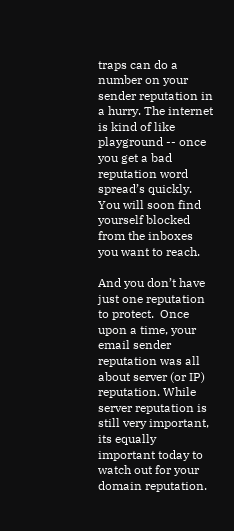traps can do a number on your sender reputation in a hurry. The internet is kind of like playground -- once you get a bad reputation word spread’s quickly. You will soon find yourself blocked from the inboxes you want to reach.

And you don’t have just one reputation to protect.  Once upon a time, your email sender reputation was all about server (or IP) reputation. While server reputation is still very important, its equally important today to watch out for your domain reputation.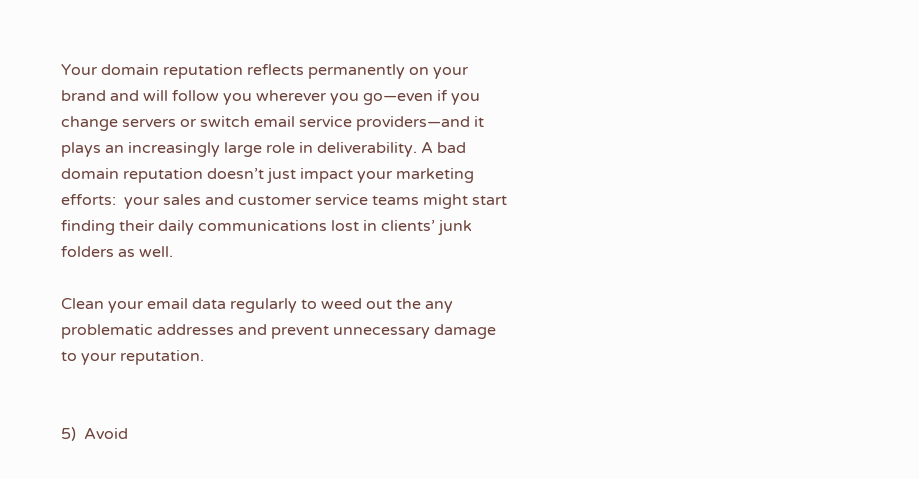Your domain reputation reflects permanently on your brand and will follow you wherever you go—even if you change servers or switch email service providers—and it plays an increasingly large role in deliverability. A bad domain reputation doesn’t just impact your marketing efforts:  your sales and customer service teams might start finding their daily communications lost in clients’ junk folders as well.

Clean your email data regularly to weed out the any problematic addresses and prevent unnecessary damage to your reputation.


5)  Avoid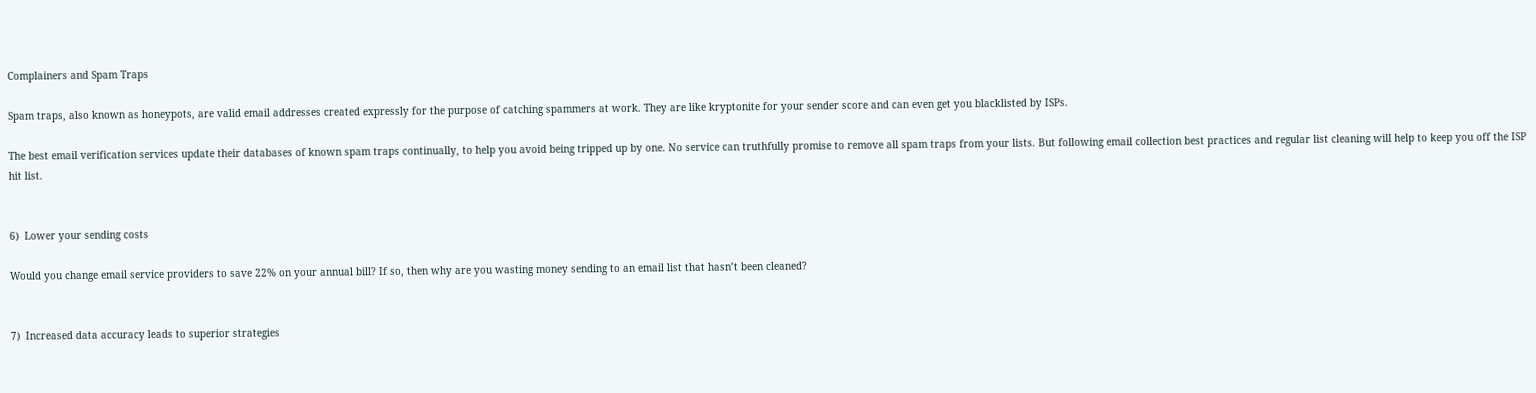Complainers and Spam Traps

Spam traps, also known as honeypots, are valid email addresses created expressly for the purpose of catching spammers at work. They are like kryptonite for your sender score and can even get you blacklisted by ISPs.

The best email verification services update their databases of known spam traps continually, to help you avoid being tripped up by one. No service can truthfully promise to remove all spam traps from your lists. But following email collection best practices and regular list cleaning will help to keep you off the ISP hit list.


6)  Lower your sending costs

Would you change email service providers to save 22% on your annual bill? If so, then why are you wasting money sending to an email list that hasn’t been cleaned?


7)  Increased data accuracy leads to superior strategies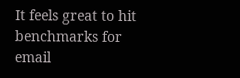It feels great to hit benchmarks for email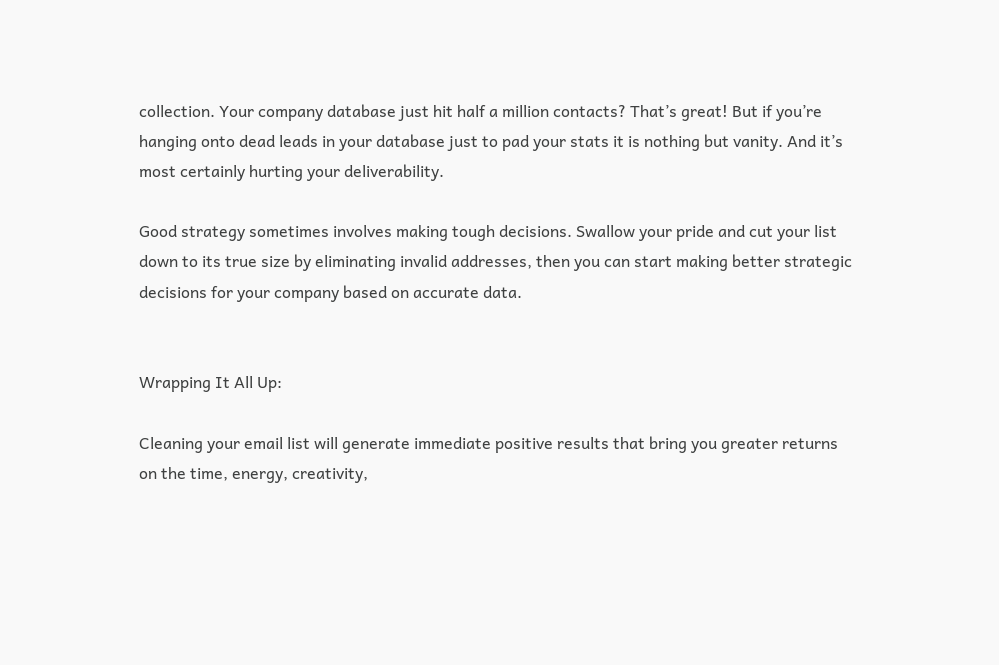collection. Your company database just hit half a million contacts? That’s great! But if you’re hanging onto dead leads in your database just to pad your stats it is nothing but vanity. And it’s most certainly hurting your deliverability.

Good strategy sometimes involves making tough decisions. Swallow your pride and cut your list down to its true size by eliminating invalid addresses, then you can start making better strategic decisions for your company based on accurate data.


Wrapping It All Up:

Cleaning your email list will generate immediate positive results that bring you greater returns on the time, energy, creativity,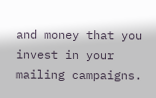and money that you invest in your mailing campaigns.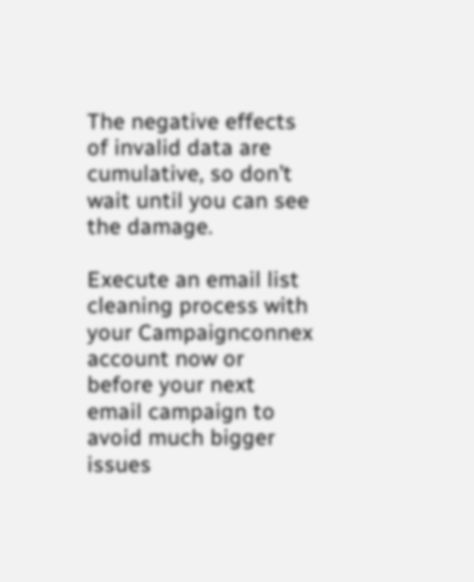The negative effects of invalid data are cumulative, so don’t wait until you can see the damage.

Execute an email list cleaning process with your Campaignconnex account now or before your next email campaign to avoid much bigger issues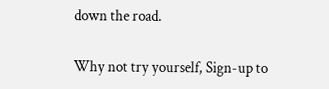down the road.

Why not try yourself, Sign-up to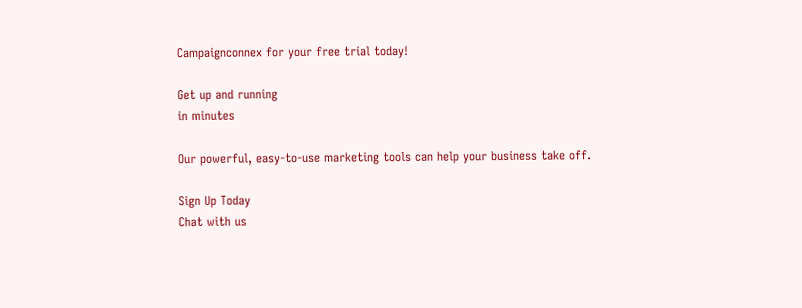Campaignconnex for your free trial today!

Get up and running
in minutes

Our powerful, easy-to-use marketing tools can help your business take off.

Sign Up Today
Chat with us